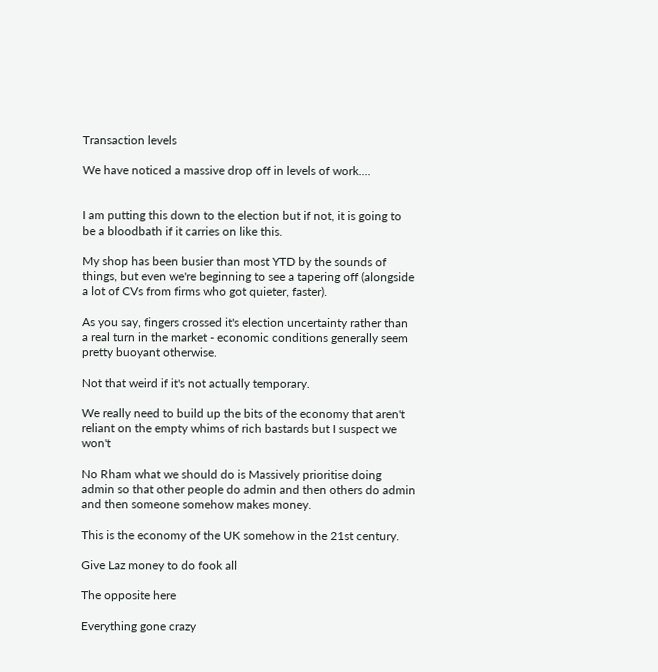Transaction levels

We have noticed a massive drop off in levels of work....


I am putting this down to the election but if not, it is going to be a bloodbath if it carries on like this.

My shop has been busier than most YTD by the sounds of things, but even we're beginning to see a tapering off (alongside a lot of CVs from firms who got quieter, faster).

As you say, fingers crossed it's election uncertainty rather than a real turn in the market - economic conditions generally seem pretty buoyant otherwise.

Not that weird if it's not actually temporary.

We really need to build up the bits of the economy that aren't reliant on the empty whims of rich bastards but I suspect we won't

No Rham what we should do is Massively prioritise doing admin so that other people do admin and then others do admin and then someone somehow makes money.

This is the economy of the UK somehow in the 21st century.

Give Laz money to do fook all

The opposite here

Everything gone crazy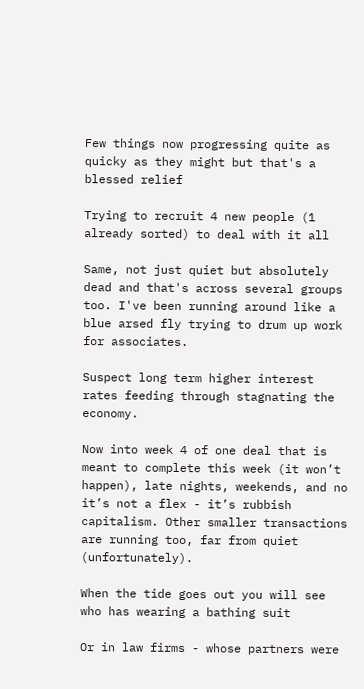Few things now progressing quite as quicky as they might but that's a blessed relief

Trying to recruit 4 new people (1 already sorted) to deal with it all

Same, not just quiet but absolutely dead and that's across several groups too. I've been running around like a blue arsed fly trying to drum up work for associates.

Suspect long term higher interest rates feeding through stagnating the economy.

Now into week 4 of one deal that is meant to complete this week (it won’t happen), late nights, weekends, and no it’s not a flex - it’s rubbish capitalism. Other smaller transactions are running too, far from quiet (unfortunately).

When the tide goes out you will see who has wearing a bathing suit

Or in law firms - whose partners were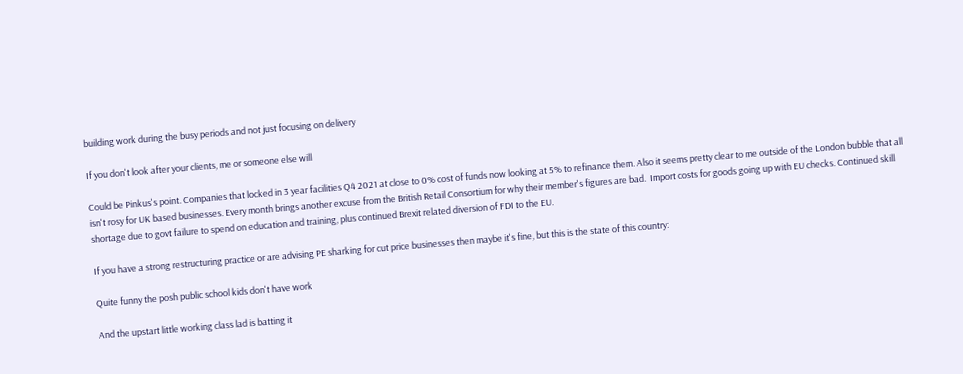building work during the busy periods and not just focusing on delivery

If you don't look after your clients, me or someone else will

Could be Pinkus's point. Companies that locked in 3 year facilities Q4 2021 at close to 0% cost of funds now looking at 5% to refinance them. Also it seems pretty clear to me outside of the London bubble that all isn't rosy for UK based businesses. Every month brings another excuse from the British Retail Consortium for why their member's figures are bad.  Import costs for goods going up with EU checks. Continued skill shortage due to govt failure to spend on education and training, plus continued Brexit related diversion of FDI to the EU.

If you have a strong restructuring practice or are advising PE sharking for cut price businesses then maybe it's fine, but this is the state of this country:

Quite funny the posh public school kids don't have work

And the upstart little working class lad is batting it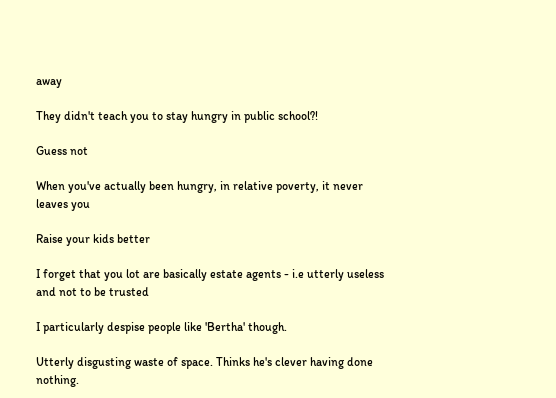away

They didn't teach you to stay hungry in public school?!

Guess not

When you've actually been hungry, in relative poverty, it never leaves you

Raise your kids better

I forget that you lot are basically estate agents - i.e utterly useless and not to be trusted

I particularly despise people like 'Bertha' though.

Utterly disgusting waste of space. Thinks he's clever having done nothing.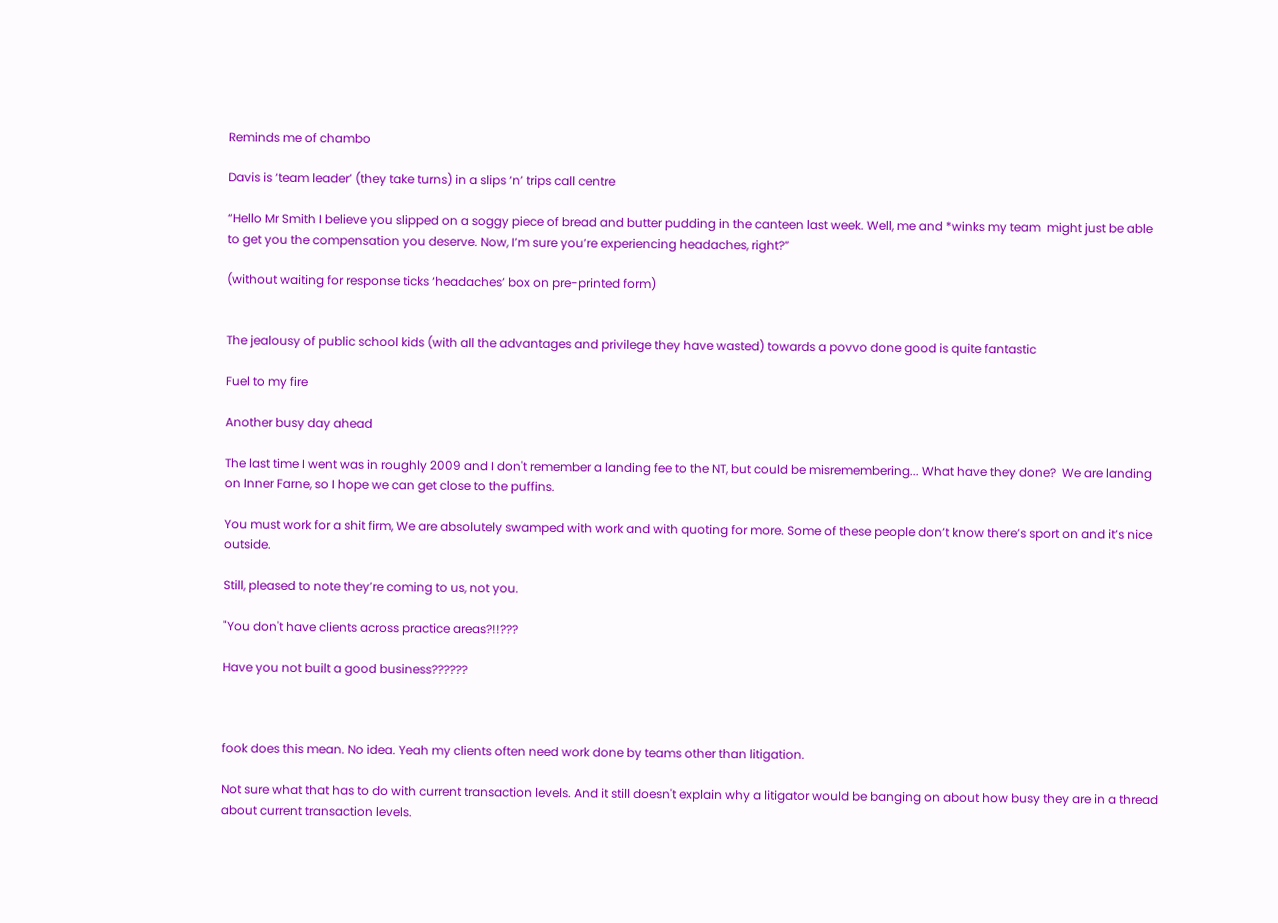Reminds me of chambo

Davis is ‘team leader’ (they take turns) in a slips ‘n’ trips call centre

“Hello Mr Smith I believe you slipped on a soggy piece of bread and butter pudding in the canteen last week. Well, me and *winks my team  might just be able to get you the compensation you deserve. Now, I’m sure you’re experiencing headaches, right?”

(without waiting for response ticks ‘headaches’ box on pre-printed form)


The jealousy of public school kids (with all the advantages and privilege they have wasted) towards a povvo done good is quite fantastic

Fuel to my fire

Another busy day ahead

The last time I went was in roughly 2009 and I don't remember a landing fee to the NT, but could be misremembering... What have they done?  We are landing on Inner Farne, so I hope we can get close to the puffins.

You must work for a shit firm, We are absolutely swamped with work and with quoting for more. Some of these people don’t know there’s sport on and it’s nice outside.

Still, pleased to note they’re coming to us, not you.

"You don't have clients across practice areas?!!???

Have you not built a good business??????



fook does this mean. No idea. Yeah my clients often need work done by teams other than litigation.

Not sure what that has to do with current transaction levels. And it still doesn't explain why a litigator would be banging on about how busy they are in a thread about current transaction levels.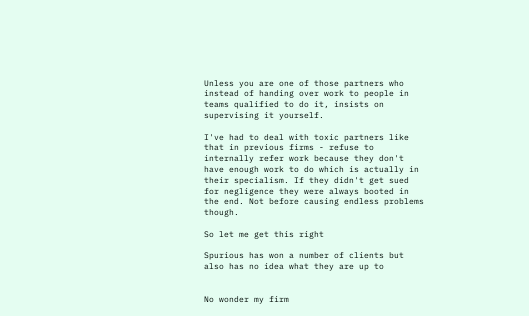Unless you are one of those partners who instead of handing over work to people in teams qualified to do it, insists on supervising it yourself.

I've had to deal with toxic partners like that in previous firms - refuse to internally refer work because they don't have enough work to do which is actually in their specialism. If they didn't get sued for negligence they were always booted in the end. Not before causing endless problems though.

So let me get this right

Spurious has won a number of clients but also has no idea what they are up to


No wonder my firm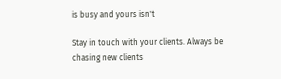is busy and yours isn't

Stay in touch with your clients. Always be chasing new clients